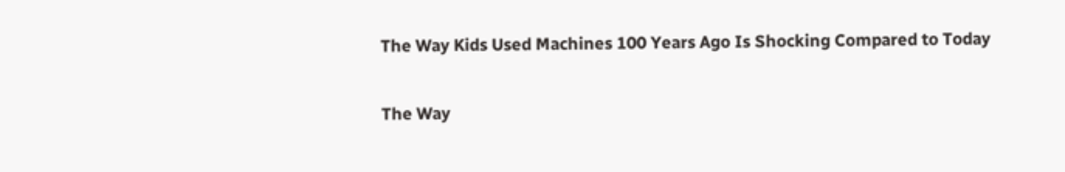The Way Kids Used Machines 100 Years Ago Is Shocking Compared to Today

The Way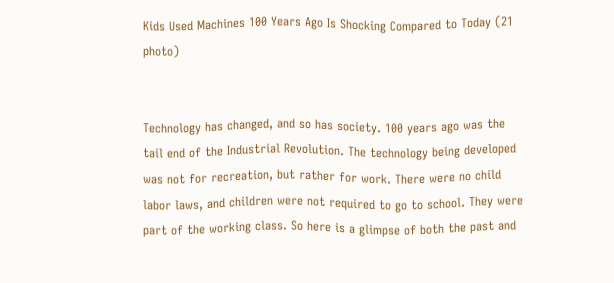Kids Used Machines 100 Years Ago Is Shocking Compared to Today (21 photo)


Technology has changed, and so has society. 100 years ago was the tail end of the Industrial Revolution. The technology being developed was not for recreation, but rather for work. There were no child labor laws, and children were not required to go to school. They were part of the working class. So here is a glimpse of both the past and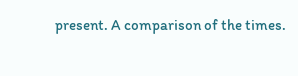present. A comparison of the times.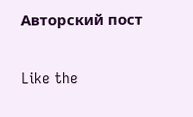Авторский пост

Like the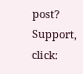post? Support, click: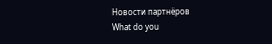Новости партнёров
What do you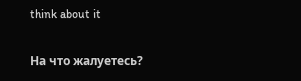think about it

На что жалуетесь?